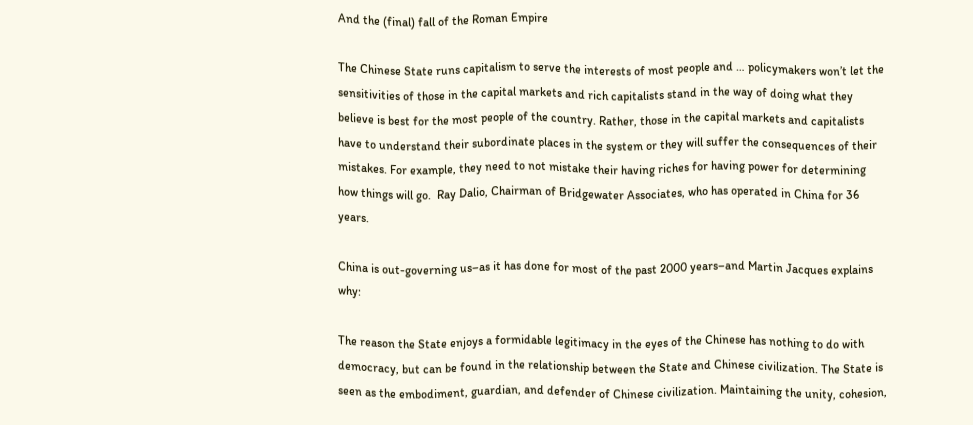And the (final) fall of the Roman Empire

The Chinese State runs capitalism to serve the interests of most people and … policymakers won’t let the sensitivities of those in the capital markets and rich capitalists stand in the way of doing what they believe is best for the most people of the country. Rather, those in the capital markets and capitalists have to understand their subordinate places in the system or they will suffer the consequences of their mistakes. For example, they need to not mistake their having riches for having power for determining how things will go.  Ray Dalio, Chairman of Bridgewater Associates, who has operated in China for 36 years.

China is out-governing us–as it has done for most of the past 2000 years–and Martin Jacques explains why:

The reason the State enjoys a formidable legitimacy in the eyes of the Chinese has nothing to do with democracy, but can be found in the relationship between the State and Chinese civilization. The State is seen as the embodiment, guardian, and defender of Chinese civilization. Maintaining the unity, cohesion,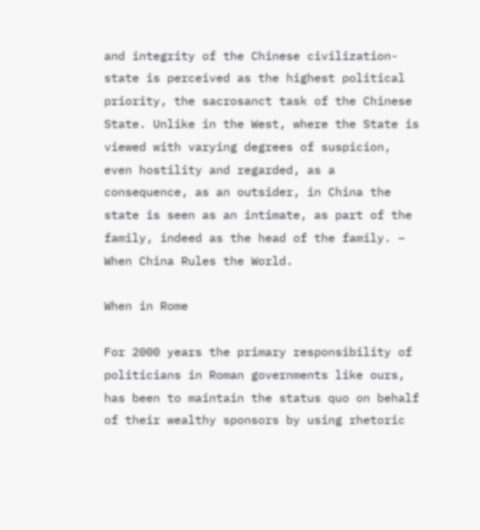and integrity of the Chinese civilization-state is perceived as the highest political priority, the sacrosanct task of the Chinese State. Unlike in the West, where the State is viewed with varying degrees of suspicion, even hostility and regarded, as a consequence, as an outsider, in China the state is seen as an intimate, as part of the family, indeed as the head of the family. – When China Rules the World.

When in Rome

For 2000 years the primary responsibility of politicians in Roman governments like ours, has been to maintain the status quo on behalf of their wealthy sponsors by using rhetoric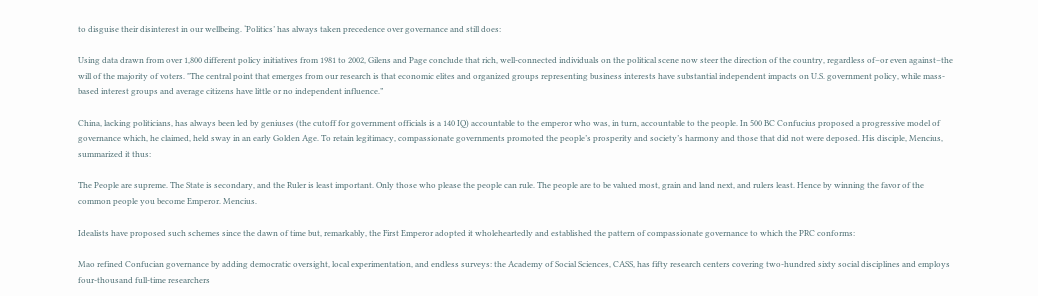to disguise their disinterest in our wellbeing. ‘Politics’ has always taken precedence over governance and still does:

Using data drawn from over 1,800 different policy initiatives from 1981 to 2002, Gilens and Page conclude that rich, well-connected individuals on the political scene now steer the direction of the country, regardless of–or even against–the will of the majority of voters. "The central point that emerges from our research is that economic elites and organized groups representing business interests have substantial independent impacts on U.S. government policy, while mass-based interest groups and average citizens have little or no independent influence.”

China, lacking politicians, has always been led by geniuses (the cutoff for government officials is a 140 IQ) accountable to the emperor who was, in turn, accountable to the people. In 500 BC Confucius proposed a progressive model of governance which, he claimed, held sway in an early Golden Age. To retain legitimacy, compassionate governments promoted the people’s prosperity and society’s harmony and those that did not were deposed. His disciple, Mencius, summarized it thus:

The People are supreme. The State is secondary, and the Ruler is least important. Only those who please the people can rule. The people are to be valued most, grain and land next, and rulers least. Hence by winning the favor of the common people you become Emperor. Mencius.

Idealists have proposed such schemes since the dawn of time but, remarkably, the First Emperor adopted it wholeheartedly and established the pattern of compassionate governance to which the PRC conforms:

Mao refined Confucian governance by adding democratic oversight, local experimentation, and endless surveys: the Academy of Social Sciences, CASS, has fifty research centers covering two-hundred sixty social disciplines and employs four-thousand full-time researchers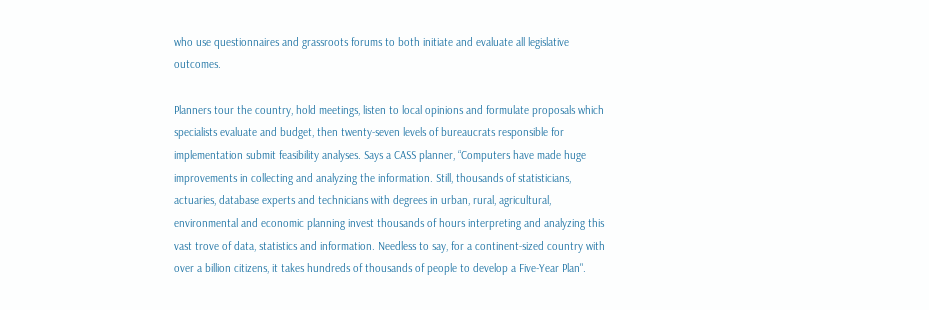who use questionnaires and grassroots forums to both initiate and evaluate all legislative outcomes.

Planners tour the country, hold meetings, listen to local opinions and formulate proposals which specialists evaluate and budget, then twenty-seven levels of bureaucrats responsible for implementation submit feasibility analyses. Says a CASS planner, “Computers have made huge improvements in collecting and analyzing the information. Still, thousands of statisticians, actuaries, database experts and technicians with degrees in urban, rural, agricultural, environmental and economic planning invest thousands of hours interpreting and analyzing this vast trove of data, statistics and information. Needless to say, for a continent-sized country with over a billion citizens, it takes hundreds of thousands of people to develop a Five-Year Plan".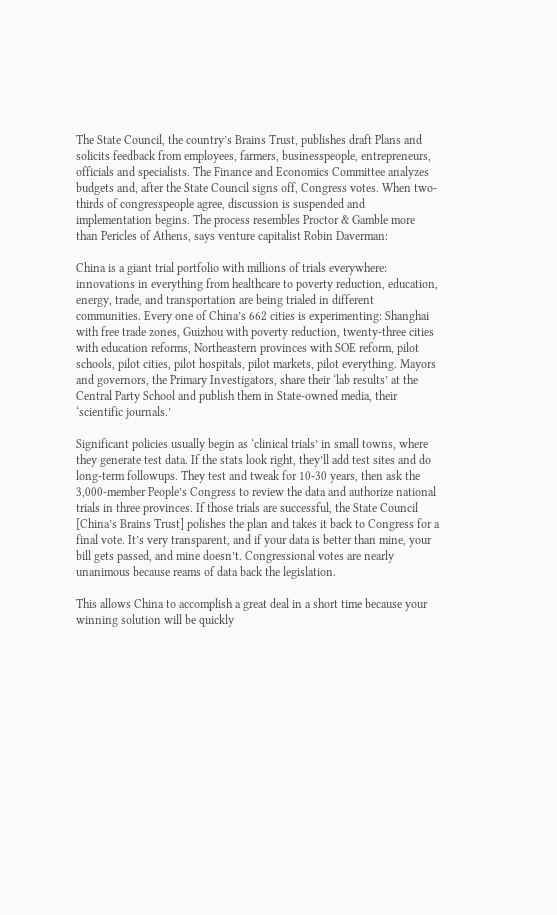The State Council, the country’s Brains Trust, publishes draft Plans and solicits feedback from employees, farmers, businesspeople, entrepreneurs, officials and specialists. The Finance and Economics Committee analyzes budgets and, after the State Council signs off, Congress votes. When two-thirds of congresspeople agree, discussion is suspended and implementation begins. The process resembles Proctor & Gamble more than Pericles of Athens, says venture capitalist Robin Daverman:

China is a giant trial portfolio with millions of trials everywhere: innovations in everything from healthcare to poverty reduction, education, energy, trade, and transportation are being trialed in different communities. Every one of China’s 662 cities is experimenting: Shanghai with free trade zones, Guizhou with poverty reduction, twenty-three cities with education reforms, Northeastern provinces with SOE reform, pilot schools, pilot cities, pilot hospitals, pilot markets, pilot everything. Mayors and governors, the Primary Investigators, share their ‘lab results’ at the Central Party School and publish them in State-owned media, their ‘scientific journals.’

Significant policies usually begin as ‘clinical trials’ in small towns, where they generate test data. If the stats look right, they’ll add test sites and do long-term followups. They test and tweak for 10-30 years, then ask the 3,000-member People’s Congress to review the data and authorize national trials in three provinces. If those trials are successful, the State Council [China’s Brains Trust] polishes the plan and takes it back to Congress for a final vote. It’s very transparent, and if your data is better than mine, your bill gets passed, and mine doesn’t. Congressional votes are nearly unanimous because reams of data back the legislation.

This allows China to accomplish a great deal in a short time because your winning solution will be quickly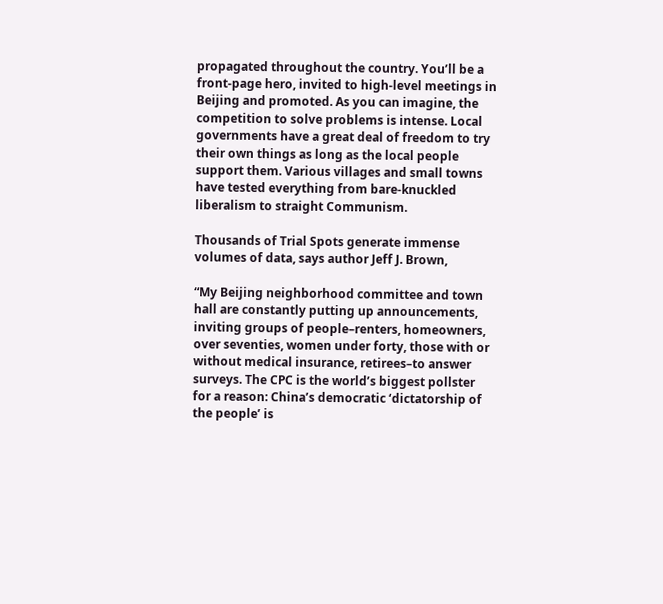propagated throughout the country. You’ll be a front-page hero, invited to high-level meetings in Beijing and promoted. As you can imagine, the competition to solve problems is intense. Local governments have a great deal of freedom to try their own things as long as the local people support them. Various villages and small towns have tested everything from bare-knuckled liberalism to straight Communism.

Thousands of Trial Spots generate immense volumes of data, says author Jeff J. Brown,

“My Beijing neighborhood committee and town hall are constantly putting up announcements, inviting groups of people–renters, homeowners, over seventies, women under forty, those with or without medical insurance, retirees–to answer surveys. The CPC is the world’s biggest pollster for a reason: China’s democratic ‘dictatorship of the people’ is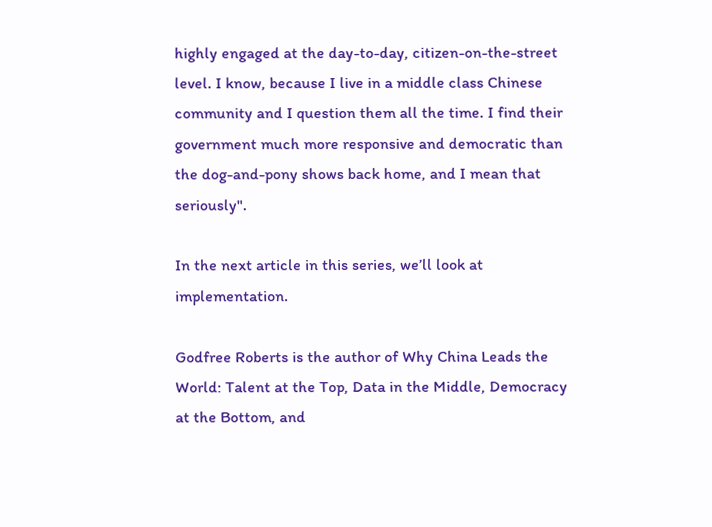highly engaged at the day-to-day, citizen-on-the-street level. I know, because I live in a middle class Chinese community and I question them all the time. I find their government much more responsive and democratic than the dog-and-pony shows back home, and I mean that seriously".

In the next article in this series, we’ll look at implementation.

Godfree Roberts is the author of Why China Leads the World: Talent at the Top, Data in the Middle, Democracy at the Bottom, and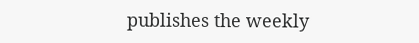publishes the weekly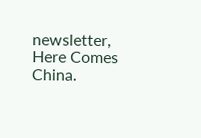newsletter, Here Comes China.